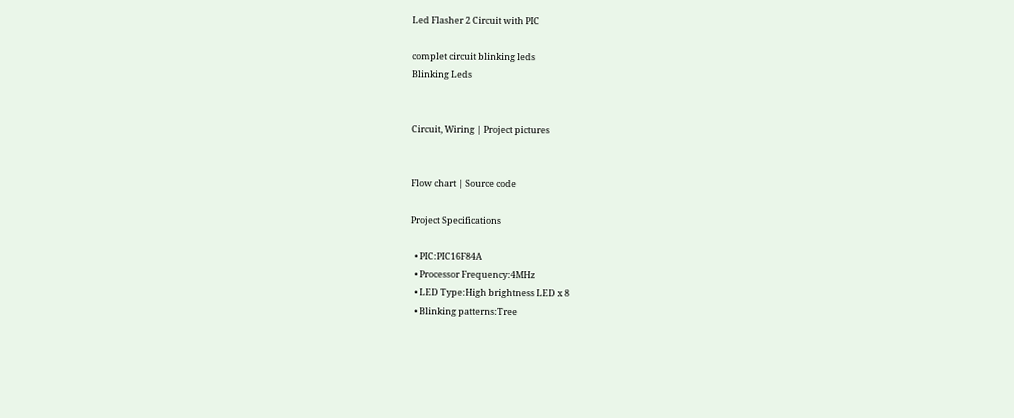Led Flasher 2 Circuit with PIC

complet circuit blinking leds
Blinking Leds


Circuit, Wiring | Project pictures


Flow chart | Source code

Project Specifications

  • PIC:PIC16F84A
  • Processor Frequency:4MHz
  • LED Type:High brightness LED x 8
  • Blinking patterns:Tree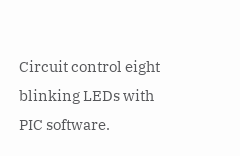Circuit control eight blinking LEDs with PIC software.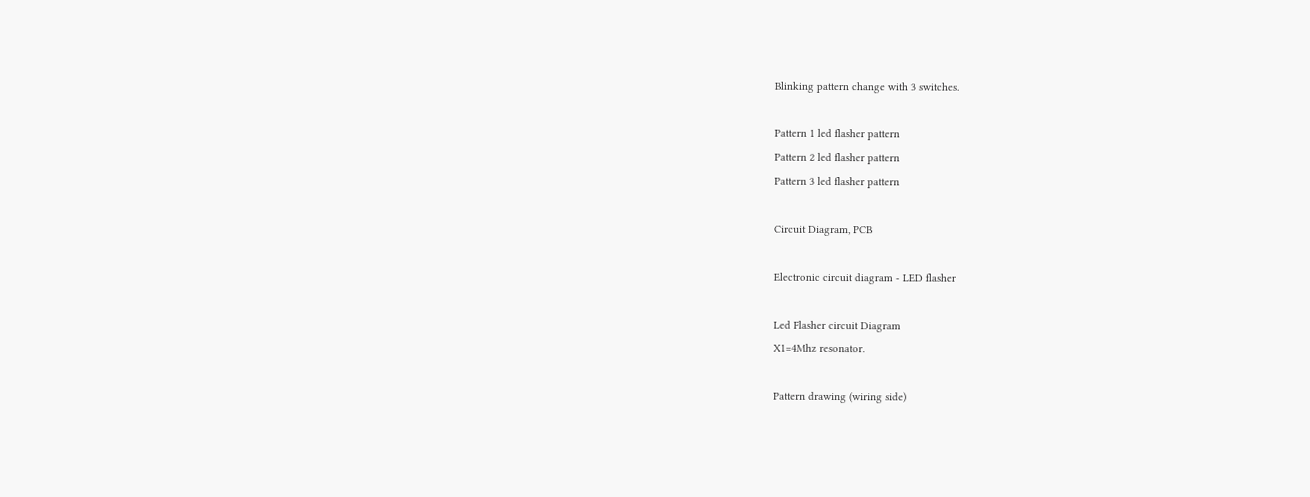Blinking pattern change with 3 switches.

Pattern 1 led flasher pattern
Pattern 2 led flasher pattern
Pattern 3 led flasher pattern

Circuit Diagram, PCB

Electronic circuit diagram - LED flasher

Led Flasher circuit Diagram
X1=4Mhz resonator.

Pattern drawing (wiring side)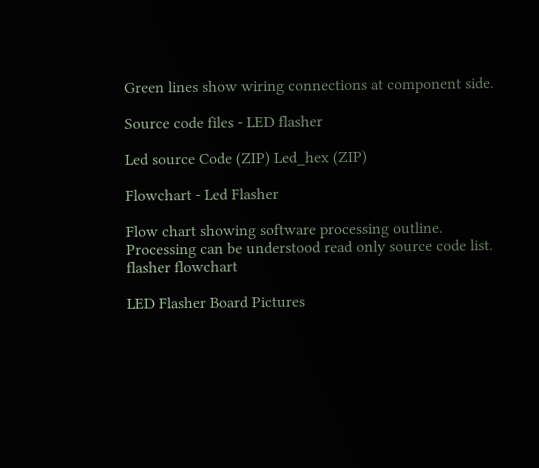Green lines show wiring connections at component side.

Source code files - LED flasher

Led source Code (ZIP) Led_hex (ZIP)

Flowchart - Led Flasher

Flow chart showing software processing outline.
Processing can be understood read only source code list.
flasher flowchart

LED Flasher Board Pictures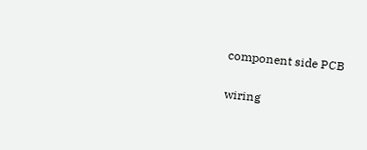component side PCB


wiring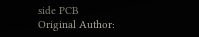side PCB
Original Author: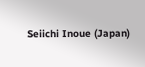Seiichi Inoue (Japan)